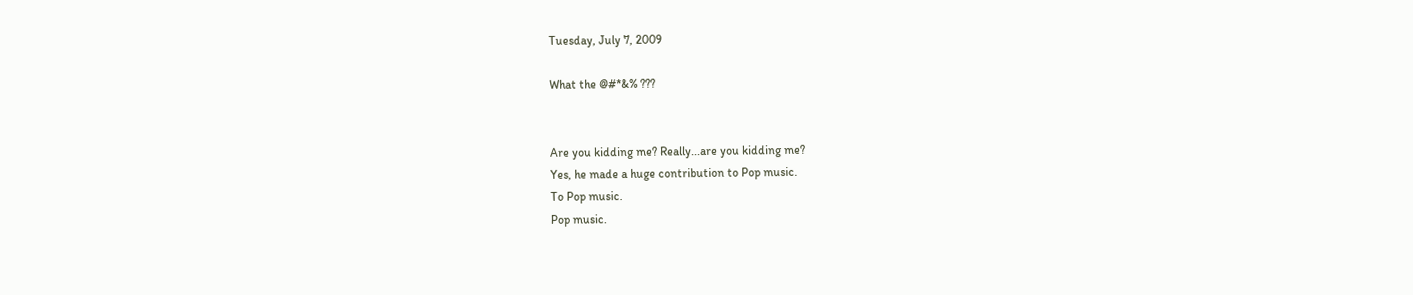Tuesday, July 7, 2009

What the @#*&% ???


Are you kidding me? Really...are you kidding me?
Yes, he made a huge contribution to Pop music.
To Pop music.
Pop music.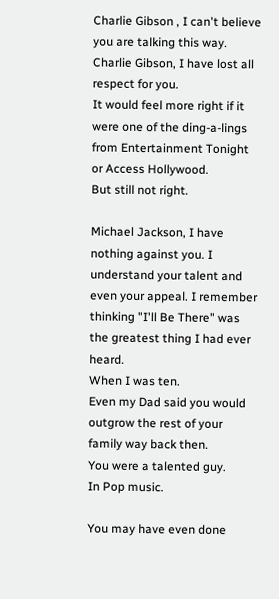Charlie Gibson , I can't believe you are talking this way.
Charlie Gibson, I have lost all respect for you.
It would feel more right if it were one of the ding-a-lings from Entertainment Tonight or Access Hollywood.
But still not right.

Michael Jackson, I have nothing against you. I understand your talent and even your appeal. I remember thinking "I'll Be There" was the greatest thing I had ever heard.
When I was ten.
Even my Dad said you would outgrow the rest of your family way back then.
You were a talented guy.
In Pop music.

You may have even done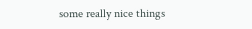some really nice things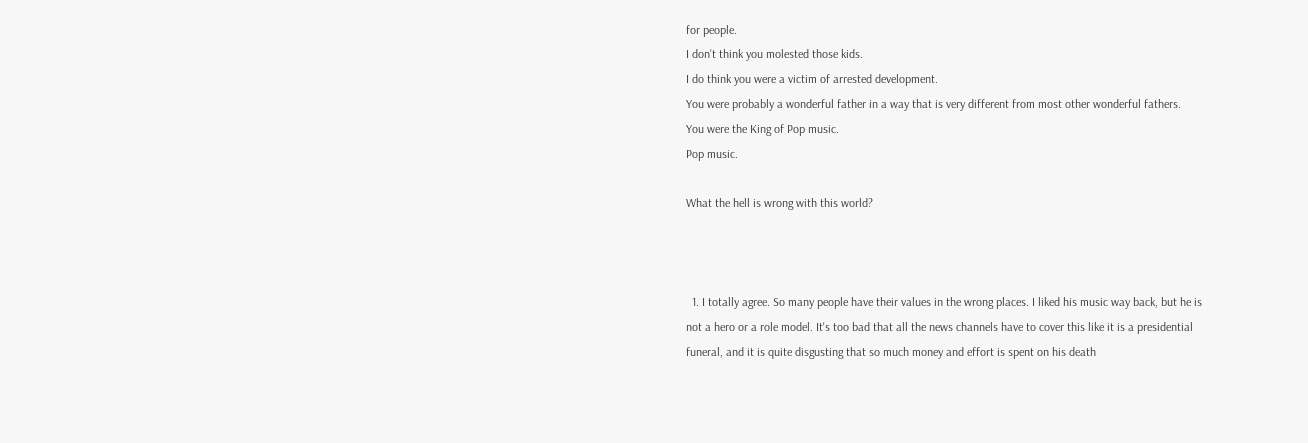for people.
I don't think you molested those kids.
I do think you were a victim of arrested development.
You were probably a wonderful father in a way that is very different from most other wonderful fathers.
You were the King of Pop music.
Pop music.

What the hell is wrong with this world?



  1. I totally agree. So many people have their values in the wrong places. I liked his music way back, but he is not a hero or a role model. It's too bad that all the news channels have to cover this like it is a presidential funeral, and it is quite disgusting that so much money and effort is spent on his death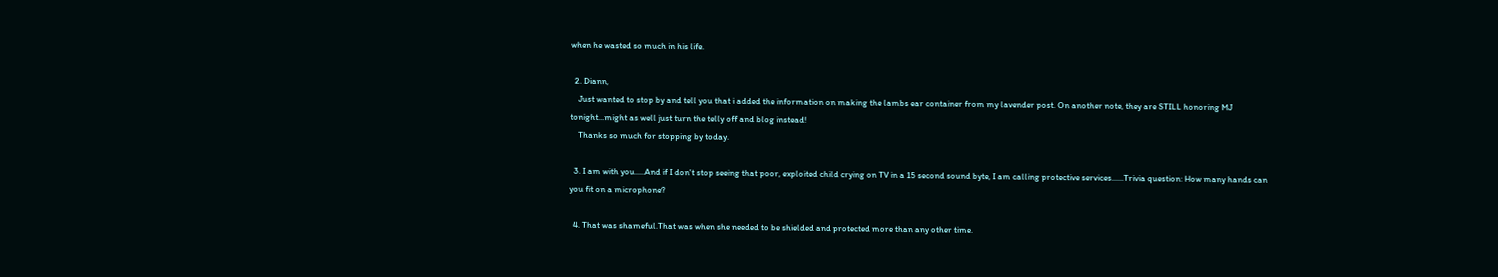when he wasted so much in his life.

  2. Diann,
    Just wanted to stop by and tell you that i added the information on making the lambs ear container from my lavender post. On another note, they are STILL honoring MJ tonight...might as well just turn the telly off and blog instead!
    Thanks so much for stopping by today.

  3. I am with you.....And if I don't stop seeing that poor, exploited child crying on TV in a 15 second sound byte, I am calling protective services......Trivia question: How many hands can you fit on a microphone?

  4. That was shameful.That was when she needed to be shielded and protected more than any other time.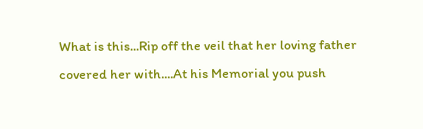What is this...Rip off the veil that her loving father covered her with....At his Memorial you push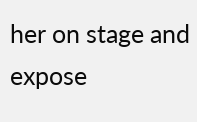her on stage and expose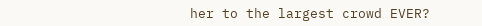her to the largest crowd EVER?